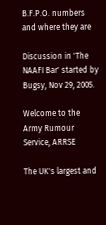B.F.P.O. numbers and where they are

Discussion in 'The NAAFI Bar' started by Bugsy, Nov 29, 2005.

Welcome to the Army Rumour Service, ARRSE

The UK's largest and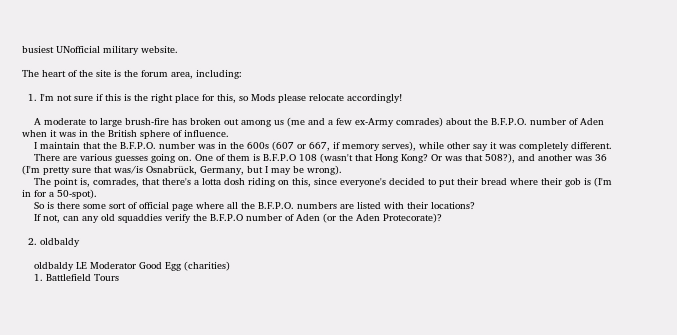busiest UNofficial military website.

The heart of the site is the forum area, including:

  1. I'm not sure if this is the right place for this, so Mods please relocate accordingly!

    A moderate to large brush-fire has broken out among us (me and a few ex-Army comrades) about the B.F.P.O. number of Aden when it was in the British sphere of influence.
    I maintain that the B.F.P.O. number was in the 600s (607 or 667, if memory serves), while other say it was completely different.
    There are various guesses going on. One of them is B.F.P.O 108 (wasn't that Hong Kong? Or was that 508?), and another was 36 (I'm pretty sure that was/is Osnabrück, Germany, but I may be wrong).
    The point is, comrades, that there's a lotta dosh riding on this, since everyone's decided to put their bread where their gob is (I'm in for a 50-spot).
    So is there some sort of official page where all the B.F.P.O. numbers are listed with their locations?
    If not, can any old squaddies verify the B.F.P.O number of Aden (or the Aden Protecorate)?

  2. oldbaldy

    oldbaldy LE Moderator Good Egg (charities)
    1. Battlefield Tours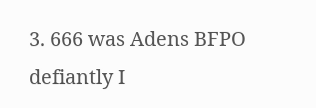3. 666 was Adens BFPO defiantly I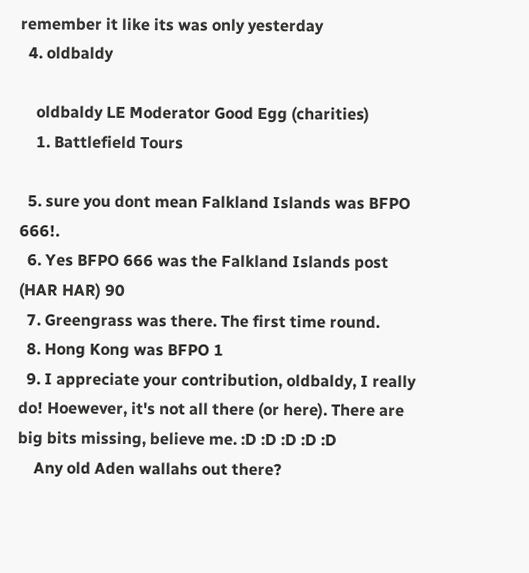remember it like its was only yesterday
  4. oldbaldy

    oldbaldy LE Moderator Good Egg (charities)
    1. Battlefield Tours

  5. sure you dont mean Falkland Islands was BFPO 666!.
  6. Yes BFPO 666 was the Falkland Islands post (HAR HAR) 90
  7. Greengrass was there. The first time round.
  8. Hong Kong was BFPO 1
  9. I appreciate your contribution, oldbaldy, I really do! Hoewever, it's not all there (or here). There are big bits missing, believe me. :D :D :D :D :D
    Any old Aden wallahs out there?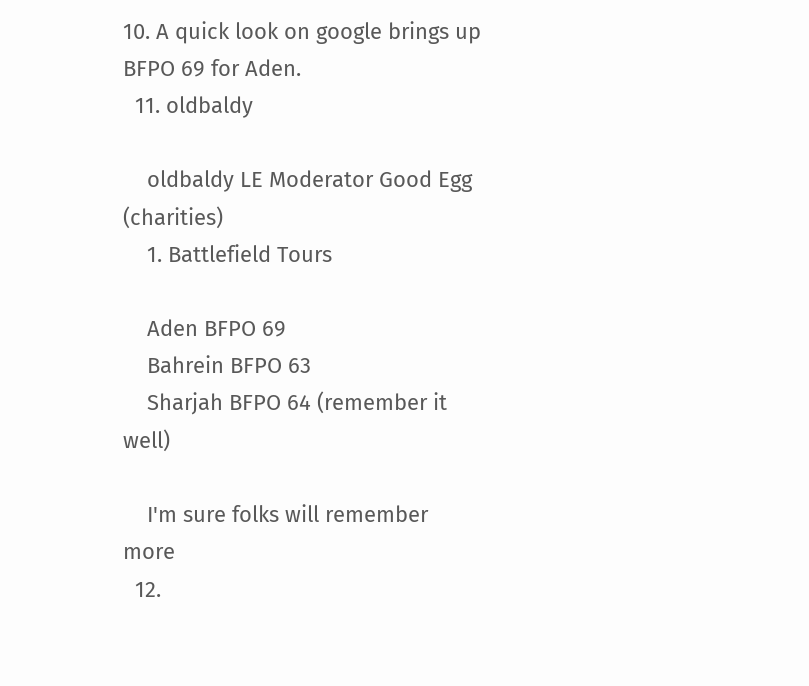10. A quick look on google brings up BFPO 69 for Aden.
  11. oldbaldy

    oldbaldy LE Moderator Good Egg (charities)
    1. Battlefield Tours

    Aden BFPO 69
    Bahrein BFPO 63
    Sharjah BFPO 64 (remember it well)

    I'm sure folks will remember more
  12.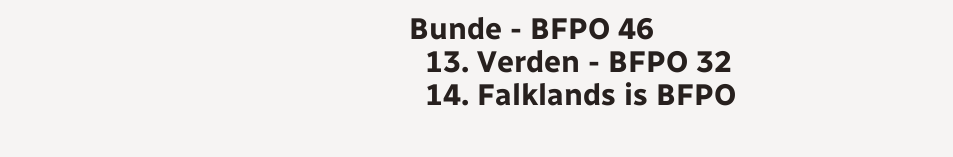Bunde - BFPO 46
  13. Verden - BFPO 32
  14. Falklands is BFPO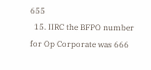655
  15. IIRC the BFPO number for Op Corporate was 666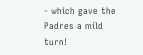- which gave the Padres a mild turn!